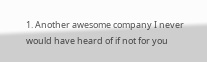1. Another awesome company I never would have heard of if not for you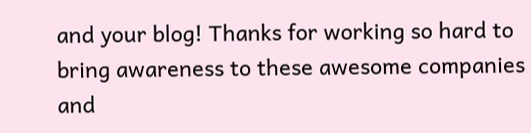and your blog! Thanks for working so hard to bring awareness to these awesome companies and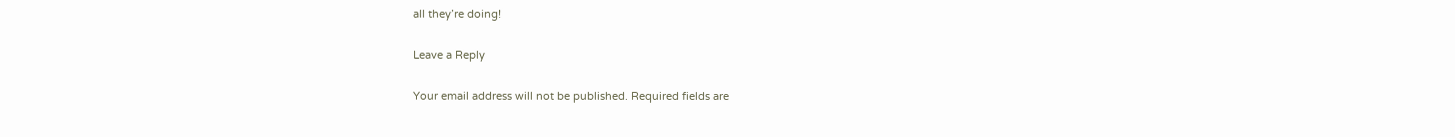all they’re doing!

Leave a Reply

Your email address will not be published. Required fields are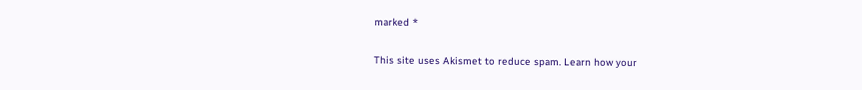marked *

This site uses Akismet to reduce spam. Learn how your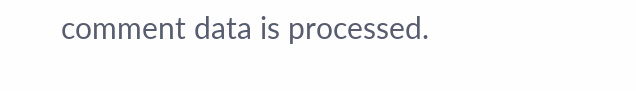comment data is processed.